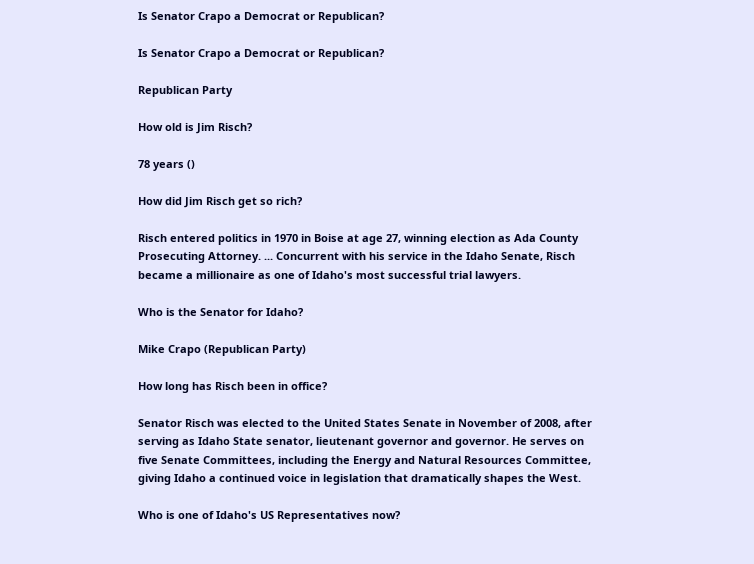Is Senator Crapo a Democrat or Republican?

Is Senator Crapo a Democrat or Republican?

Republican Party

How old is Jim Risch?

78 years ()

How did Jim Risch get so rich?

Risch entered politics in 1970 in Boise at age 27, winning election as Ada County Prosecuting Attorney. ... Concurrent with his service in the Idaho Senate, Risch became a millionaire as one of Idaho's most successful trial lawyers.

Who is the Senator for Idaho?

Mike Crapo (Republican Party)

How long has Risch been in office?

Senator Risch was elected to the United States Senate in November of 2008, after serving as Idaho State senator, lieutenant governor and governor. He serves on five Senate Committees, including the Energy and Natural Resources Committee, giving Idaho a continued voice in legislation that dramatically shapes the West.

Who is one of Idaho's US Representatives now?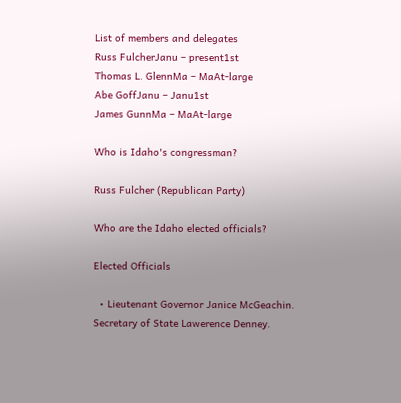List of members and delegates
Russ FulcherJanu – present1st
Thomas L. GlennMa – MaAt-large
Abe GoffJanu – Janu1st
James GunnMa – MaAt-large

Who is Idaho's congressman?

Russ Fulcher (Republican Party)

Who are the Idaho elected officials?

Elected Officials

  • Lieutenant Governor Janice McGeachin. Secretary of State Lawerence Denney.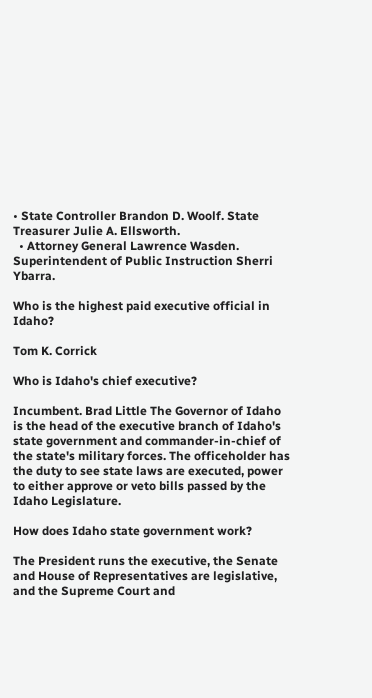• State Controller Brandon D. Woolf. State Treasurer Julie A. Ellsworth.
  • Attorney General Lawrence Wasden. Superintendent of Public Instruction Sherri Ybarra.

Who is the highest paid executive official in Idaho?

Tom K. Corrick

Who is Idaho's chief executive?

Incumbent. Brad Little The Governor of Idaho is the head of the executive branch of Idaho's state government and commander-in-chief of the state's military forces. The officeholder has the duty to see state laws are executed, power to either approve or veto bills passed by the Idaho Legislature.

How does Idaho state government work?

The President runs the executive, the Senate and House of Representatives are legislative, and the Supreme Court and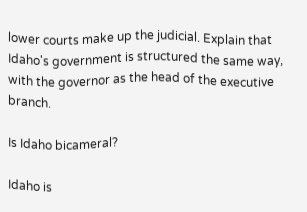lower courts make up the judicial. Explain that Idaho's government is structured the same way, with the governor as the head of the executive branch.

Is Idaho bicameral?

Idaho is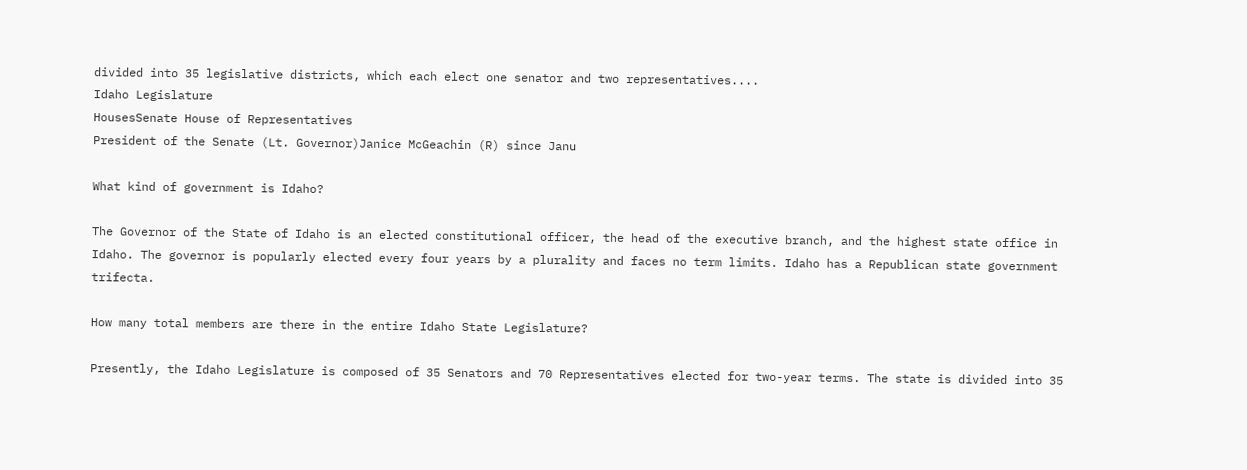divided into 35 legislative districts, which each elect one senator and two representatives....
Idaho Legislature
HousesSenate House of Representatives
President of the Senate (Lt. Governor)Janice McGeachin (R) since Janu

What kind of government is Idaho?

The Governor of the State of Idaho is an elected constitutional officer, the head of the executive branch, and the highest state office in Idaho. The governor is popularly elected every four years by a plurality and faces no term limits. Idaho has a Republican state government trifecta.

How many total members are there in the entire Idaho State Legislature?

Presently, the Idaho Legislature is composed of 35 Senators and 70 Representatives elected for two-year terms. The state is divided into 35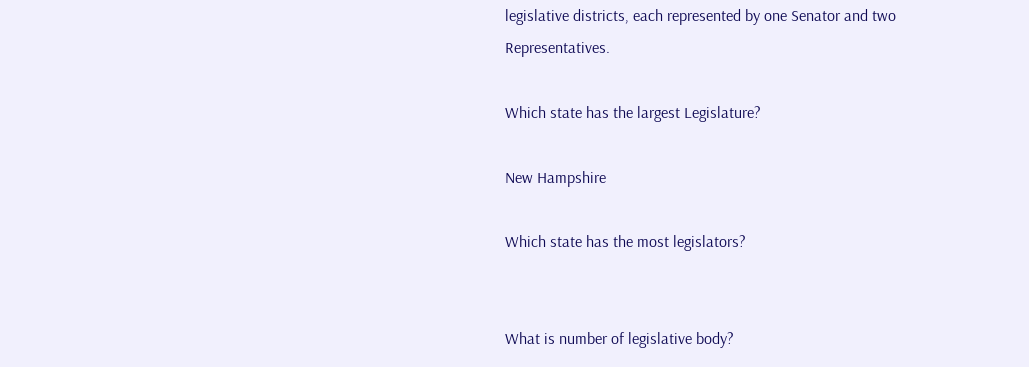legislative districts, each represented by one Senator and two Representatives.

Which state has the largest Legislature?

New Hampshire

Which state has the most legislators?


What is number of legislative body?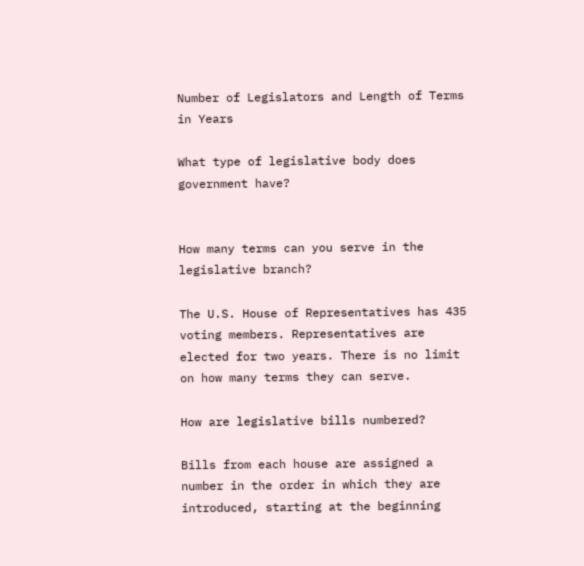Number of Legislators and Length of Terms in Years

What type of legislative body does government have?


How many terms can you serve in the legislative branch?

The U.S. House of Representatives has 435 voting members. Representatives are elected for two years. There is no limit on how many terms they can serve.

How are legislative bills numbered?

Bills from each house are assigned a number in the order in which they are introduced, starting at the beginning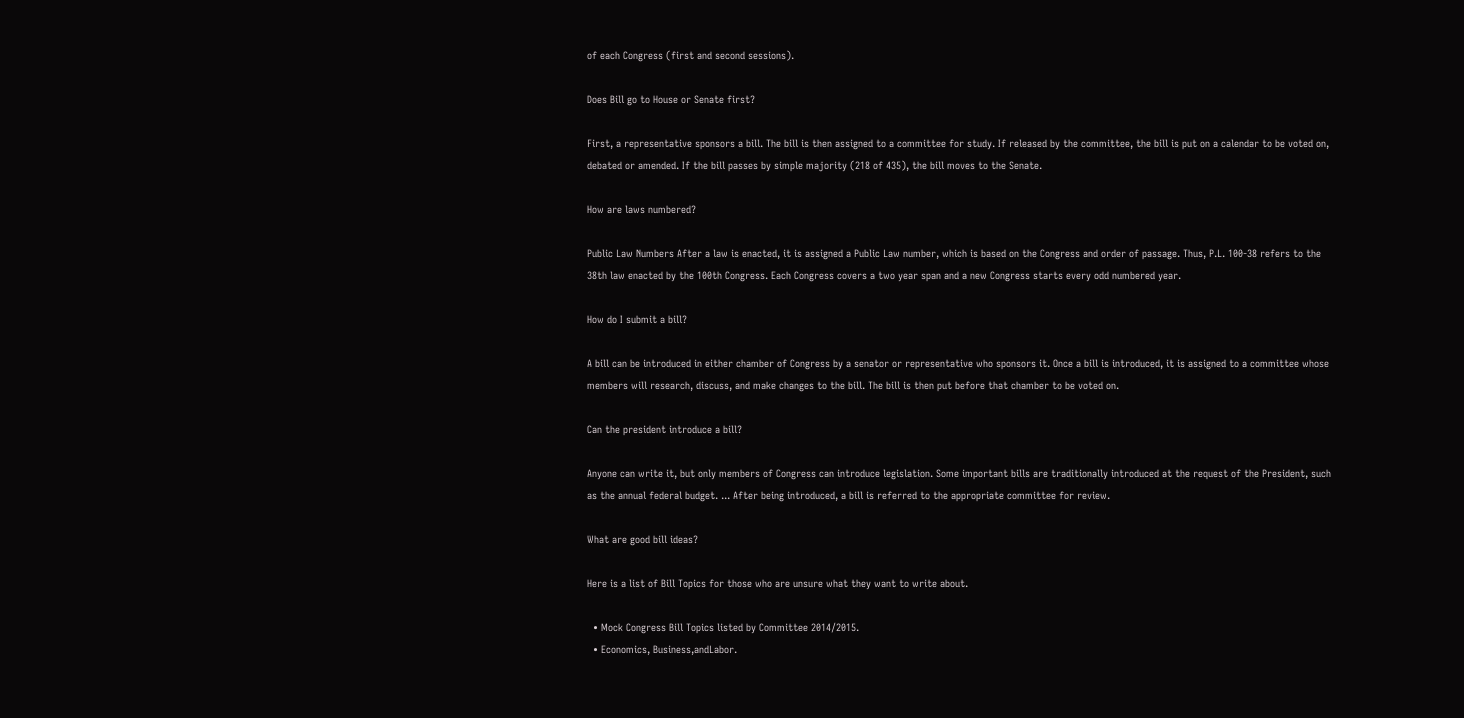of each Congress (first and second sessions).

Does Bill go to House or Senate first?

First, a representative sponsors a bill. The bill is then assigned to a committee for study. If released by the committee, the bill is put on a calendar to be voted on, debated or amended. If the bill passes by simple majority (218 of 435), the bill moves to the Senate.

How are laws numbered?

Public Law Numbers After a law is enacted, it is assigned a Public Law number, which is based on the Congress and order of passage. Thus, P.L. 100-38 refers to the 38th law enacted by the 100th Congress. Each Congress covers a two year span and a new Congress starts every odd numbered year.

How do I submit a bill?

A bill can be introduced in either chamber of Congress by a senator or representative who sponsors it. Once a bill is introduced, it is assigned to a committee whose members will research, discuss, and make changes to the bill. The bill is then put before that chamber to be voted on.

Can the president introduce a bill?

Anyone can write it, but only members of Congress can introduce legislation. Some important bills are traditionally introduced at the request of the President, such as the annual federal budget. ... After being introduced, a bill is referred to the appropriate committee for review.

What are good bill ideas?

Here is a list of Bill Topics for those who are unsure what they want to write about.

  • Mock Congress Bill Topics listed by Committee 2014/2015.
  • Economics, Business,andLabor.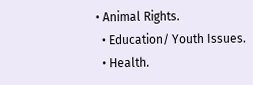• Animal Rights.
  • Education/ Youth Issues.
  • Health.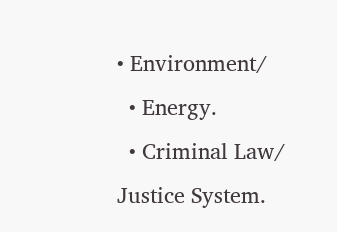• Environment/
  • Energy.
  • Criminal Law/ Justice System.